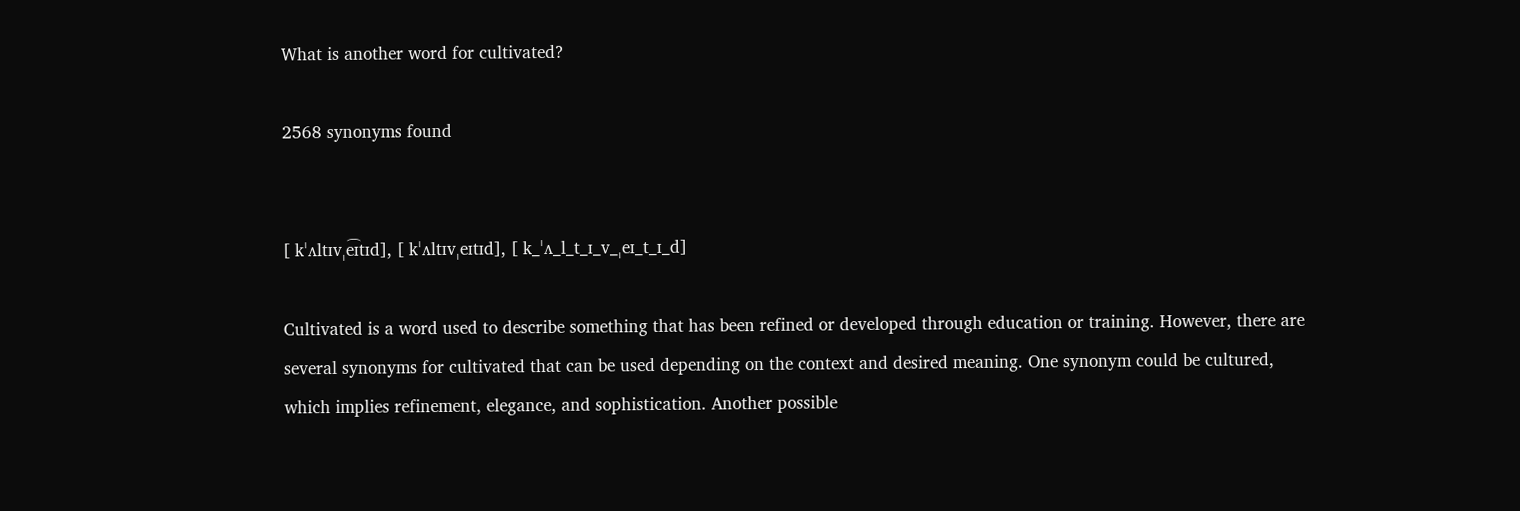What is another word for cultivated?

2568 synonyms found


[ kˈʌltɪvˌe͡ɪtɪd], [ kˈʌltɪvˌeɪtɪd], [ k_ˈʌ_l_t_ɪ_v_ˌeɪ_t_ɪ_d]

Cultivated is a word used to describe something that has been refined or developed through education or training. However, there are several synonyms for cultivated that can be used depending on the context and desired meaning. One synonym could be cultured, which implies refinement, elegance, and sophistication. Another possible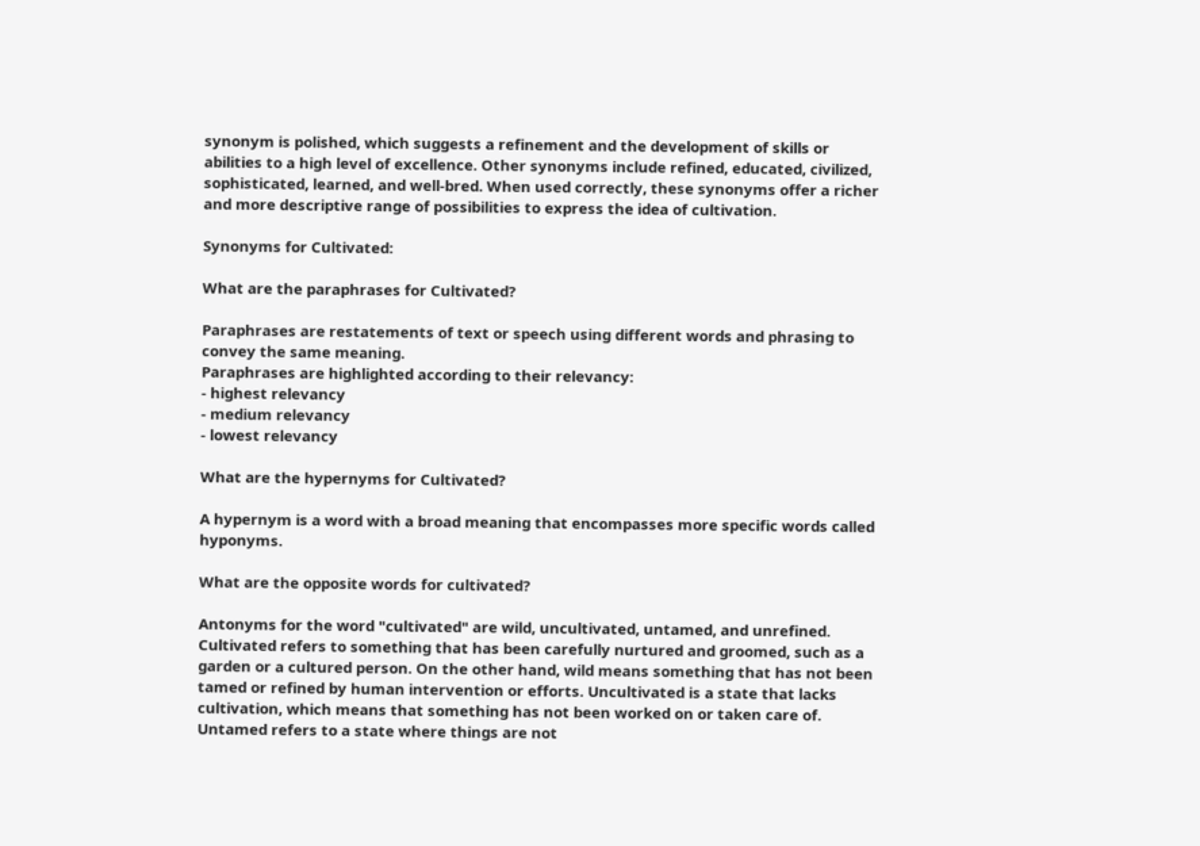synonym is polished, which suggests a refinement and the development of skills or abilities to a high level of excellence. Other synonyms include refined, educated, civilized, sophisticated, learned, and well-bred. When used correctly, these synonyms offer a richer and more descriptive range of possibilities to express the idea of cultivation.

Synonyms for Cultivated:

What are the paraphrases for Cultivated?

Paraphrases are restatements of text or speech using different words and phrasing to convey the same meaning.
Paraphrases are highlighted according to their relevancy:
- highest relevancy
- medium relevancy
- lowest relevancy

What are the hypernyms for Cultivated?

A hypernym is a word with a broad meaning that encompasses more specific words called hyponyms.

What are the opposite words for cultivated?

Antonyms for the word "cultivated" are wild, uncultivated, untamed, and unrefined. Cultivated refers to something that has been carefully nurtured and groomed, such as a garden or a cultured person. On the other hand, wild means something that has not been tamed or refined by human intervention or efforts. Uncultivated is a state that lacks cultivation, which means that something has not been worked on or taken care of. Untamed refers to a state where things are not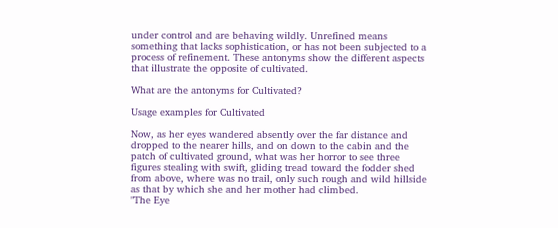under control and are behaving wildly. Unrefined means something that lacks sophistication, or has not been subjected to a process of refinement. These antonyms show the different aspects that illustrate the opposite of cultivated.

What are the antonyms for Cultivated?

Usage examples for Cultivated

Now, as her eyes wandered absently over the far distance and dropped to the nearer hills, and on down to the cabin and the patch of cultivated ground, what was her horror to see three figures stealing with swift, gliding tread toward the fodder shed from above, where was no trail, only such rough and wild hillside as that by which she and her mother had climbed.
"The Eye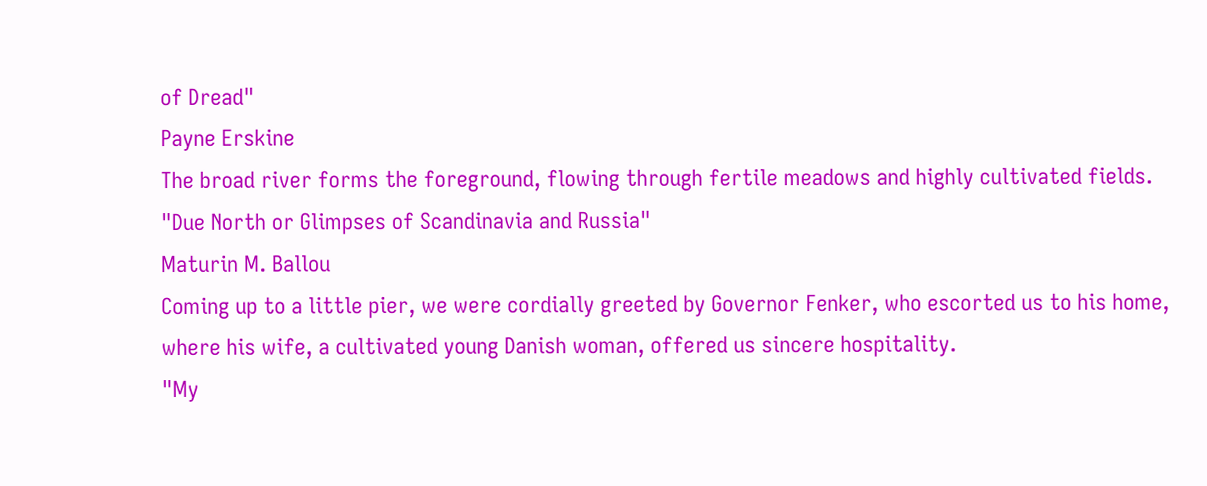of Dread"
Payne Erskine
The broad river forms the foreground, flowing through fertile meadows and highly cultivated fields.
"Due North or Glimpses of Scandinavia and Russia"
Maturin M. Ballou
Coming up to a little pier, we were cordially greeted by Governor Fenker, who escorted us to his home, where his wife, a cultivated young Danish woman, offered us sincere hospitality.
"My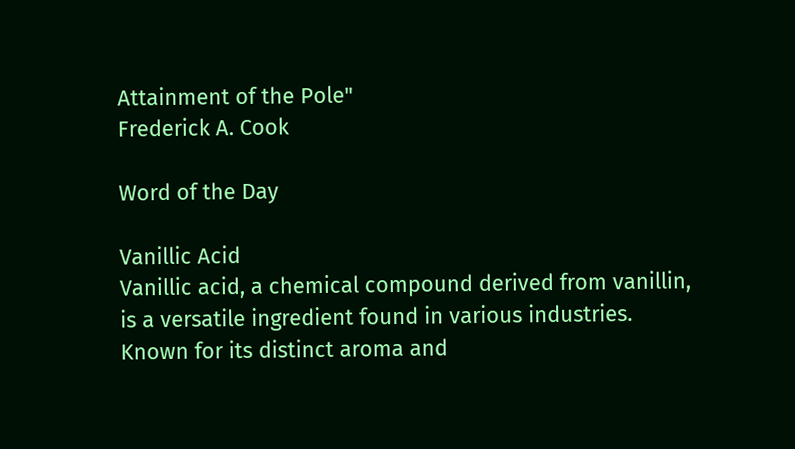Attainment of the Pole"
Frederick A. Cook

Word of the Day

Vanillic Acid
Vanillic acid, a chemical compound derived from vanillin, is a versatile ingredient found in various industries. Known for its distinct aroma and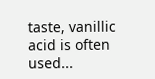taste, vanillic acid is often used...